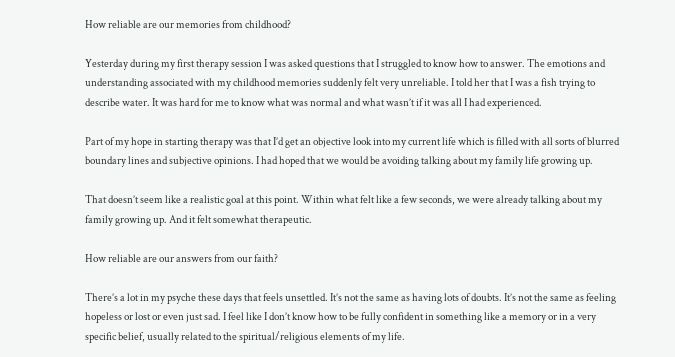How reliable are our memories from childhood?

Yesterday during my first therapy session I was asked questions that I struggled to know how to answer. The emotions and understanding associated with my childhood memories suddenly felt very unreliable. I told her that I was a fish trying to describe water. It was hard for me to know what was normal and what wasn’t if it was all I had experienced.

Part of my hope in starting therapy was that I’d get an objective look into my current life which is filled with all sorts of blurred boundary lines and subjective opinions. I had hoped that we would be avoiding talking about my family life growing up.

That doesn’t seem like a realistic goal at this point. Within what felt like a few seconds, we were already talking about my family growing up. And it felt somewhat therapeutic.

How reliable are our answers from our faith?

There’s a lot in my psyche these days that feels unsettled. It’s not the same as having lots of doubts. It’s not the same as feeling hopeless or lost or even just sad. I feel like I don’t know how to be fully confident in something like a memory or in a very specific belief, usually related to the spiritual/religious elements of my life.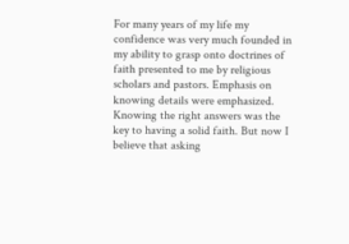For many years of my life my confidence was very much founded in my ability to grasp onto doctrines of faith presented to me by religious scholars and pastors. Emphasis on knowing details were emphasized. Knowing the right answers was the key to having a solid faith. But now I believe that asking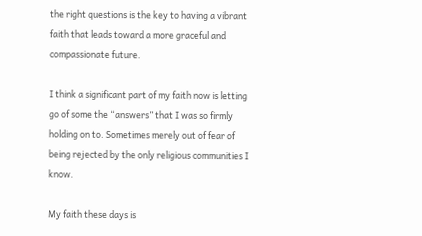the right questions is the key to having a vibrant faith that leads toward a more graceful and compassionate future.

I think a significant part of my faith now is letting go of some the “answers” that I was so firmly holding on to. Sometimes merely out of fear of being rejected by the only religious communities I know.

My faith these days is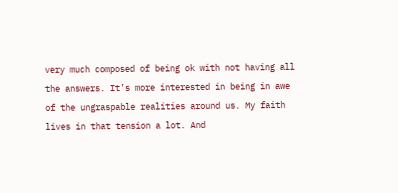very much composed of being ok with not having all the answers. It’s more interested in being in awe of the ungraspable realities around us. My faith lives in that tension a lot. And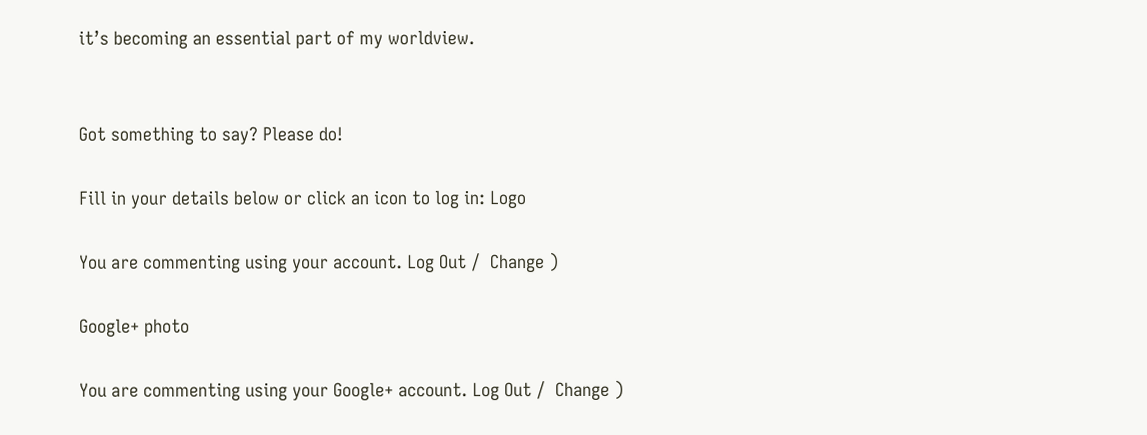it’s becoming an essential part of my worldview.


Got something to say? Please do!

Fill in your details below or click an icon to log in: Logo

You are commenting using your account. Log Out /  Change )

Google+ photo

You are commenting using your Google+ account. Log Out /  Change )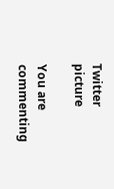Twitter picture

You are commenting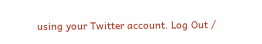using your Twitter account. Log Out /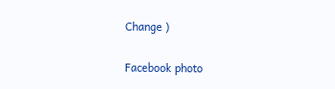Change )

Facebook photo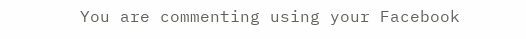You are commenting using your Facebook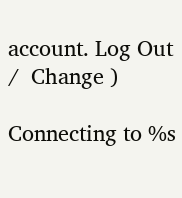account. Log Out /  Change )

Connecting to %s